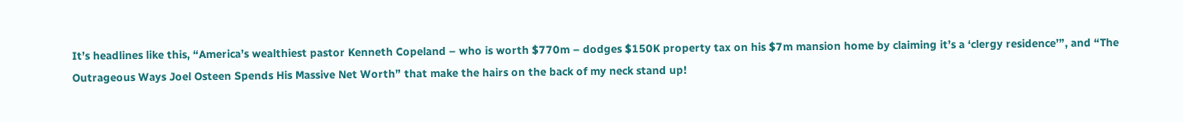It’s headlines like this, “America’s wealthiest pastor Kenneth Copeland – who is worth $770m – dodges $150K property tax on his $7m mansion home by claiming it’s a ‘clergy residence’”, and “The Outrageous Ways Joel Osteen Spends His Massive Net Worth” that make the hairs on the back of my neck stand up!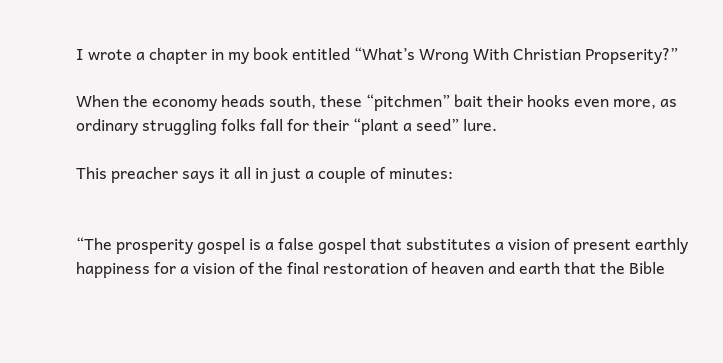I wrote a chapter in my book entitled “What’s Wrong With Christian Propserity?”

When the economy heads south, these “pitchmen” bait their hooks even more, as ordinary struggling folks fall for their “plant a seed” lure.

This preacher says it all in just a couple of minutes:


“The prosperity gospel is a false gospel that substitutes a vision of present earthly happiness for a vision of the final restoration of heaven and earth that the Bible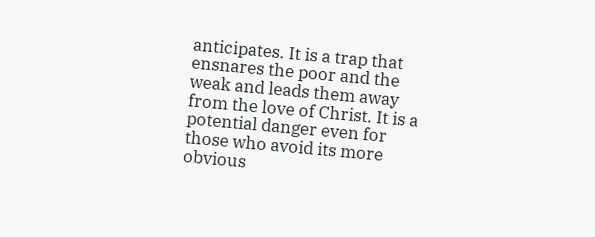anticipates. It is a trap that ensnares the poor and the weak and leads them away from the love of Christ. It is a potential danger even for those who avoid its more obvious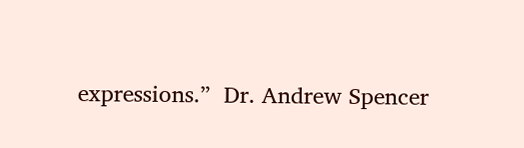expressions.”  Dr. Andrew Spencer